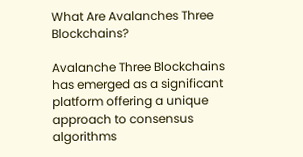What Are Avalanches Three Blockchains?

Avalanche Three Blockchains has emerged as a significant platform offering a unique approach to consensus algorithms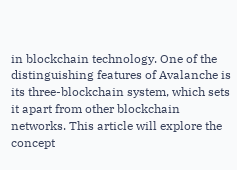in blockchain technology. One of the distinguishing features of Avalanche is its three-blockchain system, which sets it apart from other blockchain networks. This article will explore the concept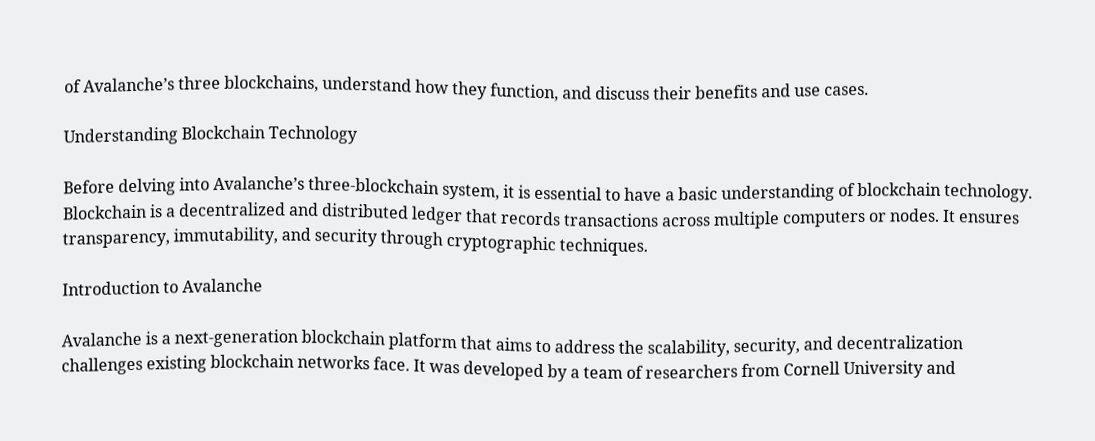of Avalanche’s three blockchains, understand how they function, and discuss their benefits and use cases.

Understanding Blockchain Technology

Before delving into Avalanche’s three-blockchain system, it is essential to have a basic understanding of blockchain technology. Blockchain is a decentralized and distributed ledger that records transactions across multiple computers or nodes. It ensures transparency, immutability, and security through cryptographic techniques.

Introduction to Avalanche

Avalanche is a next-generation blockchain platform that aims to address the scalability, security, and decentralization challenges existing blockchain networks face. It was developed by a team of researchers from Cornell University and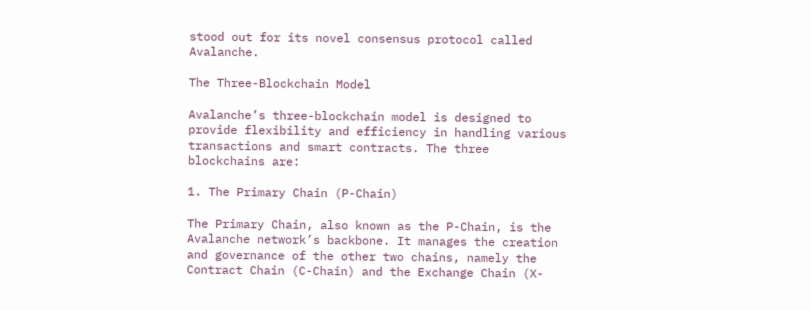stood out for its novel consensus protocol called Avalanche.

The Three-Blockchain Model

Avalanche’s three-blockchain model is designed to provide flexibility and efficiency in handling various transactions and smart contracts. The three blockchains are:

1. The Primary Chain (P-Chain)

The Primary Chain, also known as the P-Chain, is the Avalanche network’s backbone. It manages the creation and governance of the other two chains, namely the Contract Chain (C-Chain) and the Exchange Chain (X-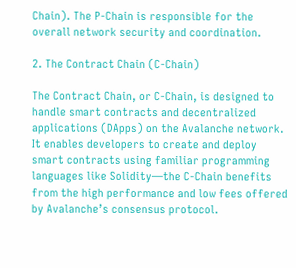Chain). The P-Chain is responsible for the overall network security and coordination.

2. The Contract Chain (C-Chain)

The Contract Chain, or C-Chain, is designed to handle smart contracts and decentralized applications (DApps) on the Avalanche network. It enables developers to create and deploy smart contracts using familiar programming languages like Solidity—the C-Chain benefits from the high performance and low fees offered by Avalanche’s consensus protocol.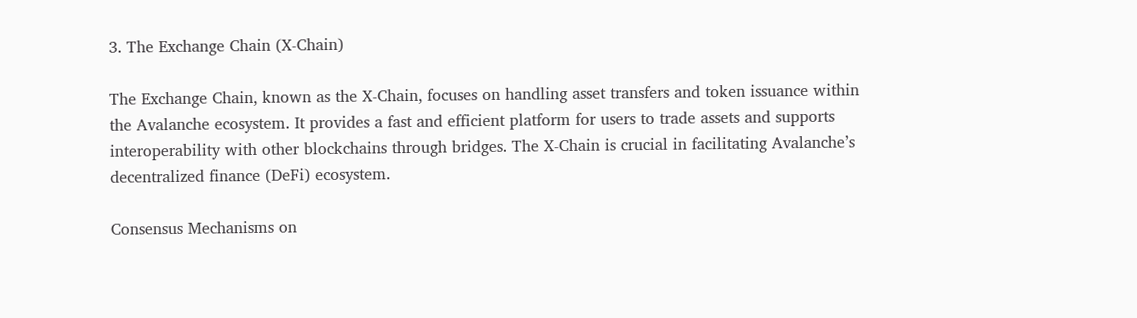3. The Exchange Chain (X-Chain)

The Exchange Chain, known as the X-Chain, focuses on handling asset transfers and token issuance within the Avalanche ecosystem. It provides a fast and efficient platform for users to trade assets and supports interoperability with other blockchains through bridges. The X-Chain is crucial in facilitating Avalanche’s decentralized finance (DeFi) ecosystem.

Consensus Mechanisms on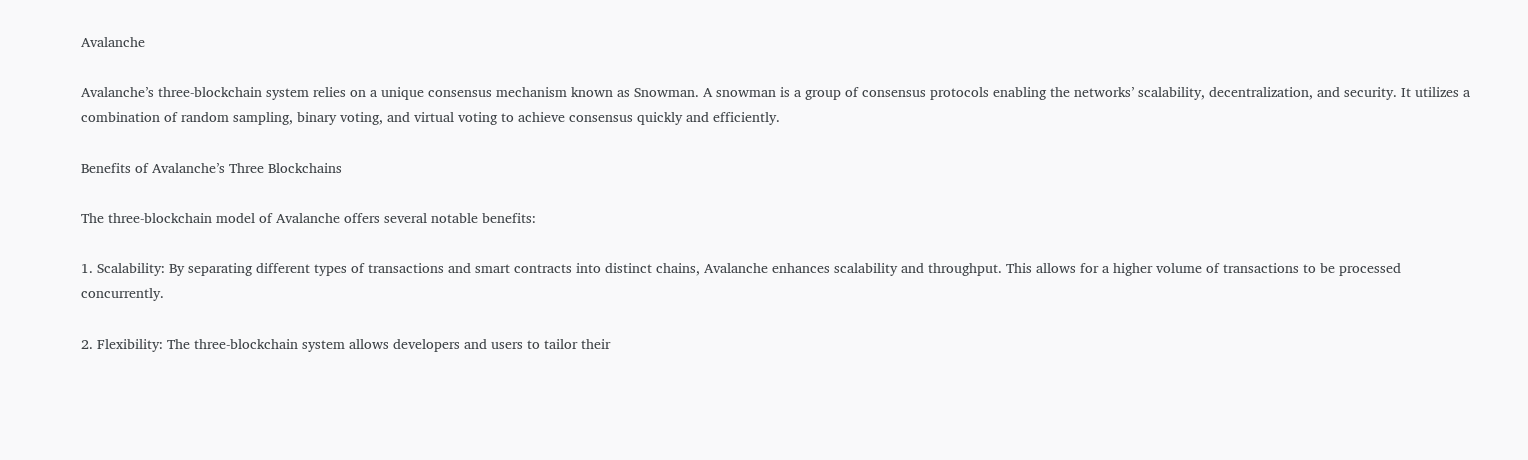Avalanche

Avalanche’s three-blockchain system relies on a unique consensus mechanism known as Snowman. A snowman is a group of consensus protocols enabling the networks’ scalability, decentralization, and security. It utilizes a combination of random sampling, binary voting, and virtual voting to achieve consensus quickly and efficiently.

Benefits of Avalanche’s Three Blockchains

The three-blockchain model of Avalanche offers several notable benefits:

1. Scalability: By separating different types of transactions and smart contracts into distinct chains, Avalanche enhances scalability and throughput. This allows for a higher volume of transactions to be processed concurrently.

2. Flexibility: The three-blockchain system allows developers and users to tailor their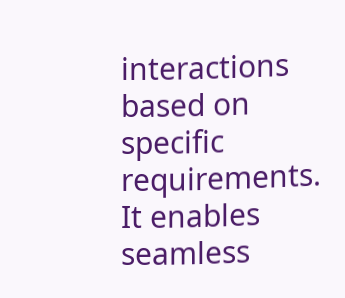interactions based on specific requirements. It enables seamless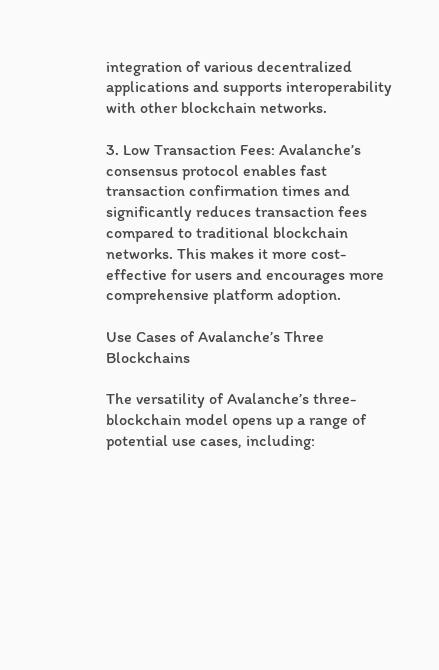integration of various decentralized applications and supports interoperability with other blockchain networks.

3. Low Transaction Fees: Avalanche’s consensus protocol enables fast transaction confirmation times and significantly reduces transaction fees compared to traditional blockchain networks. This makes it more cost-effective for users and encourages more comprehensive platform adoption.

Use Cases of Avalanche’s Three Blockchains

The versatility of Avalanche’s three-blockchain model opens up a range of potential use cases, including: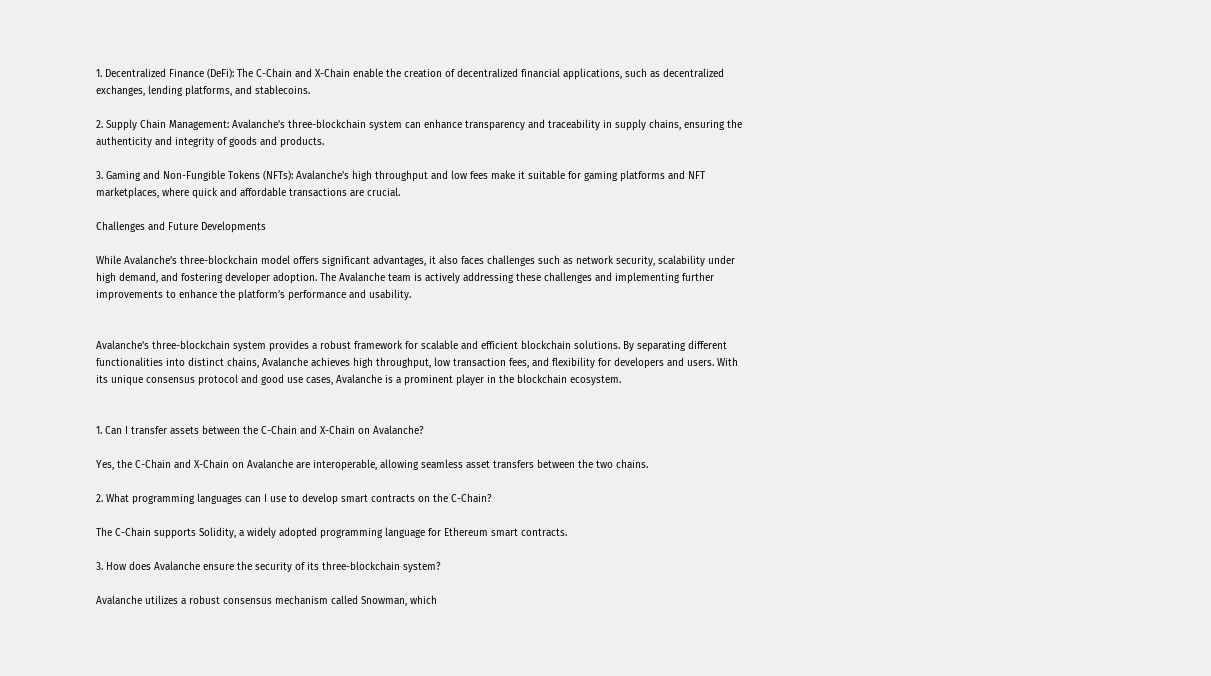1. Decentralized Finance (DeFi): The C-Chain and X-Chain enable the creation of decentralized financial applications, such as decentralized exchanges, lending platforms, and stablecoins.

2. Supply Chain Management: Avalanche’s three-blockchain system can enhance transparency and traceability in supply chains, ensuring the authenticity and integrity of goods and products.

3. Gaming and Non-Fungible Tokens (NFTs): Avalanche’s high throughput and low fees make it suitable for gaming platforms and NFT marketplaces, where quick and affordable transactions are crucial.

Challenges and Future Developments

While Avalanche’s three-blockchain model offers significant advantages, it also faces challenges such as network security, scalability under high demand, and fostering developer adoption. The Avalanche team is actively addressing these challenges and implementing further improvements to enhance the platform’s performance and usability.


Avalanche’s three-blockchain system provides a robust framework for scalable and efficient blockchain solutions. By separating different functionalities into distinct chains, Avalanche achieves high throughput, low transaction fees, and flexibility for developers and users. With its unique consensus protocol and good use cases, Avalanche is a prominent player in the blockchain ecosystem.


1. Can I transfer assets between the C-Chain and X-Chain on Avalanche?

Yes, the C-Chain and X-Chain on Avalanche are interoperable, allowing seamless asset transfers between the two chains.

2. What programming languages can I use to develop smart contracts on the C-Chain?

The C-Chain supports Solidity, a widely adopted programming language for Ethereum smart contracts.

3. How does Avalanche ensure the security of its three-blockchain system?

Avalanche utilizes a robust consensus mechanism called Snowman, which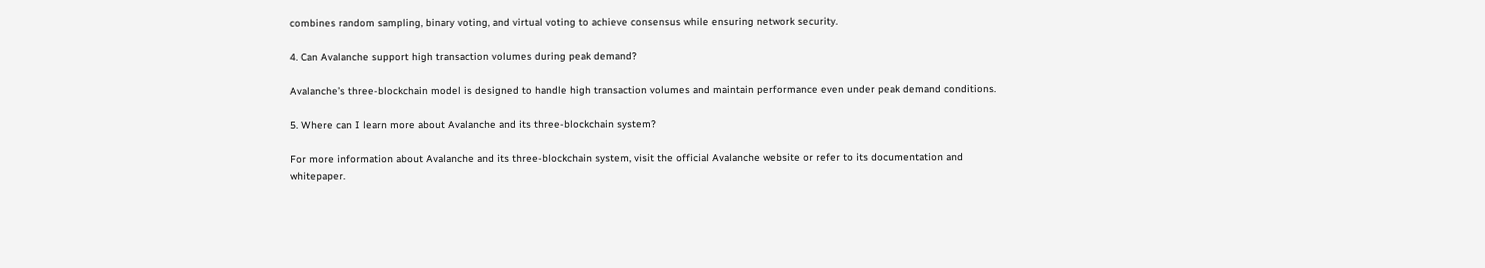combines random sampling, binary voting, and virtual voting to achieve consensus while ensuring network security.

4. Can Avalanche support high transaction volumes during peak demand?

Avalanche’s three-blockchain model is designed to handle high transaction volumes and maintain performance even under peak demand conditions.

5. Where can I learn more about Avalanche and its three-blockchain system?

For more information about Avalanche and its three-blockchain system, visit the official Avalanche website or refer to its documentation and whitepaper.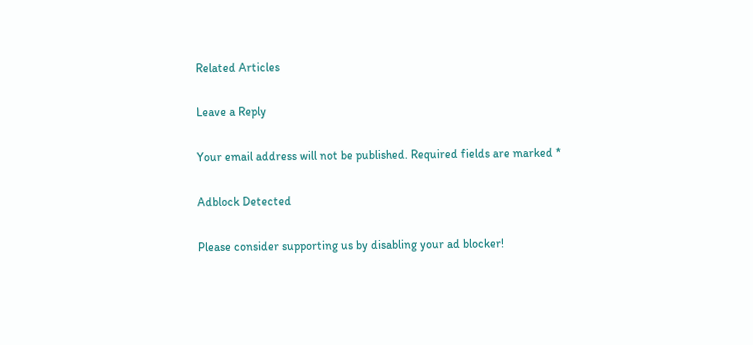Related Articles

Leave a Reply

Your email address will not be published. Required fields are marked *

Adblock Detected

Please consider supporting us by disabling your ad blocker!